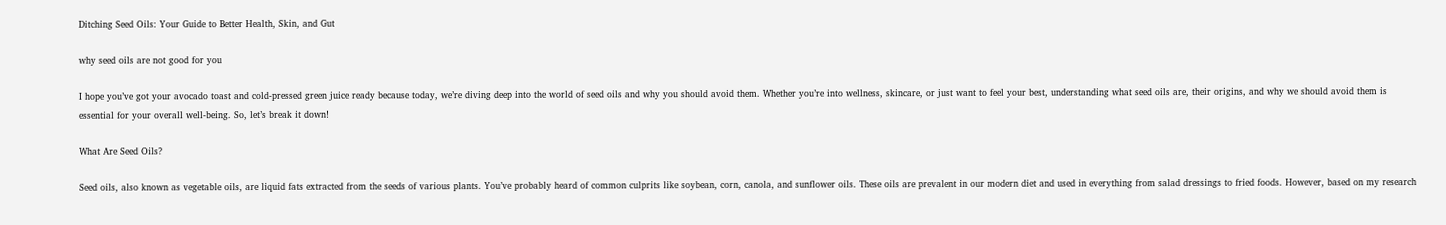Ditching Seed Oils: Your Guide to Better Health, Skin, and Gut

why seed oils are not good for you

I hope you’ve got your avocado toast and cold-pressed green juice ready because today, we’re diving deep into the world of seed oils and why you should avoid them. Whether you’re into wellness, skincare, or just want to feel your best, understanding what seed oils are, their origins, and why we should avoid them is essential for your overall well-being. So, let’s break it down!

What Are Seed Oils?

Seed oils, also known as vegetable oils, are liquid fats extracted from the seeds of various plants. You’ve probably heard of common culprits like soybean, corn, canola, and sunflower oils. These oils are prevalent in our modern diet and used in everything from salad dressings to fried foods. However, based on my research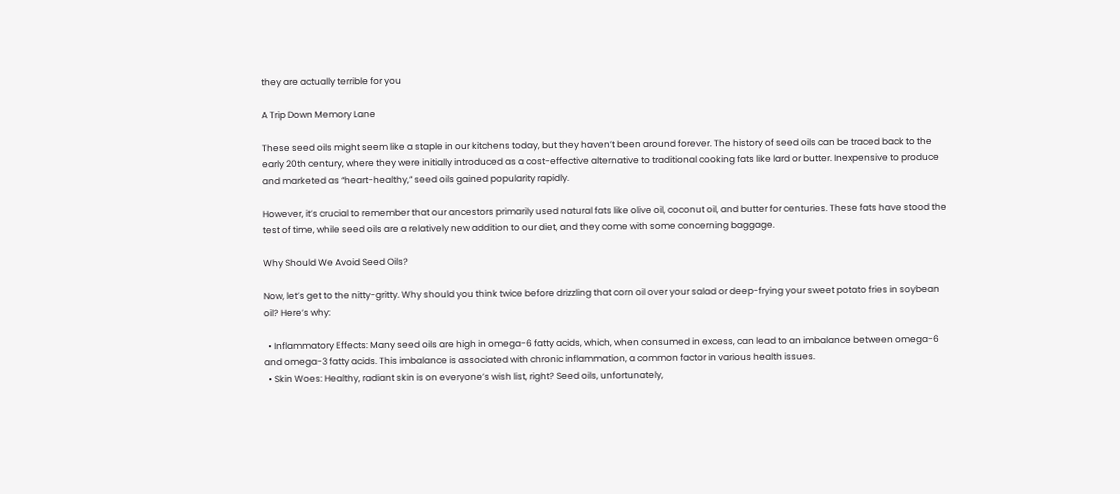they are actually terrible for you

A Trip Down Memory Lane

These seed oils might seem like a staple in our kitchens today, but they haven’t been around forever. The history of seed oils can be traced back to the early 20th century, where they were initially introduced as a cost-effective alternative to traditional cooking fats like lard or butter. Inexpensive to produce and marketed as “heart-healthy,” seed oils gained popularity rapidly.

However, it’s crucial to remember that our ancestors primarily used natural fats like olive oil, coconut oil, and butter for centuries. These fats have stood the test of time, while seed oils are a relatively new addition to our diet, and they come with some concerning baggage.

Why Should We Avoid Seed Oils?

Now, let’s get to the nitty-gritty. Why should you think twice before drizzling that corn oil over your salad or deep-frying your sweet potato fries in soybean oil? Here’s why:

  • Inflammatory Effects: Many seed oils are high in omega-6 fatty acids, which, when consumed in excess, can lead to an imbalance between omega-6 and omega-3 fatty acids. This imbalance is associated with chronic inflammation, a common factor in various health issues.
  • Skin Woes: Healthy, radiant skin is on everyone’s wish list, right? Seed oils, unfortunately,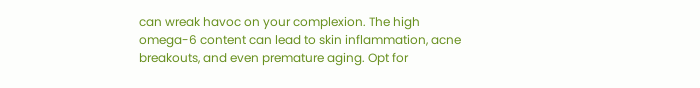can wreak havoc on your complexion. The high omega-6 content can lead to skin inflammation, acne breakouts, and even premature aging. Opt for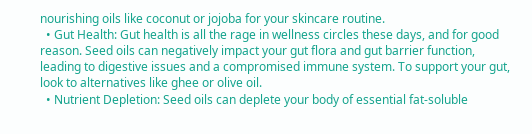nourishing oils like coconut or jojoba for your skincare routine.
  • Gut Health: Gut health is all the rage in wellness circles these days, and for good reason. Seed oils can negatively impact your gut flora and gut barrier function, leading to digestive issues and a compromised immune system. To support your gut, look to alternatives like ghee or olive oil.
  • Nutrient Depletion: Seed oils can deplete your body of essential fat-soluble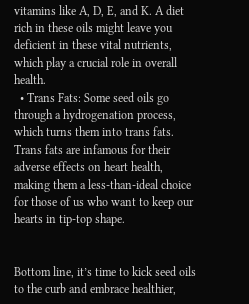vitamins like A, D, E, and K. A diet rich in these oils might leave you deficient in these vital nutrients, which play a crucial role in overall health.
  • Trans Fats: Some seed oils go through a hydrogenation process, which turns them into trans fats. Trans fats are infamous for their adverse effects on heart health, making them a less-than-ideal choice for those of us who want to keep our hearts in tip-top shape.


Bottom line, it’s time to kick seed oils to the curb and embrace healthier,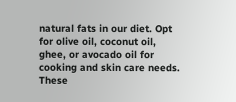natural fats in our diet. Opt for olive oil, coconut oil, ghee, or avocado oil for cooking and skin care needs. These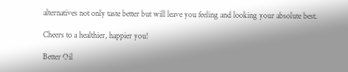alternatives not only taste better but will leave you feeling and looking your absolute best.

Cheers to a healthier, happier you!

Better Oil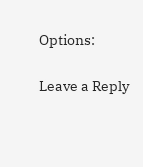Options:

Leave a Reply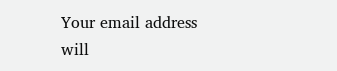Your email address will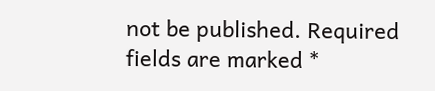not be published. Required fields are marked *